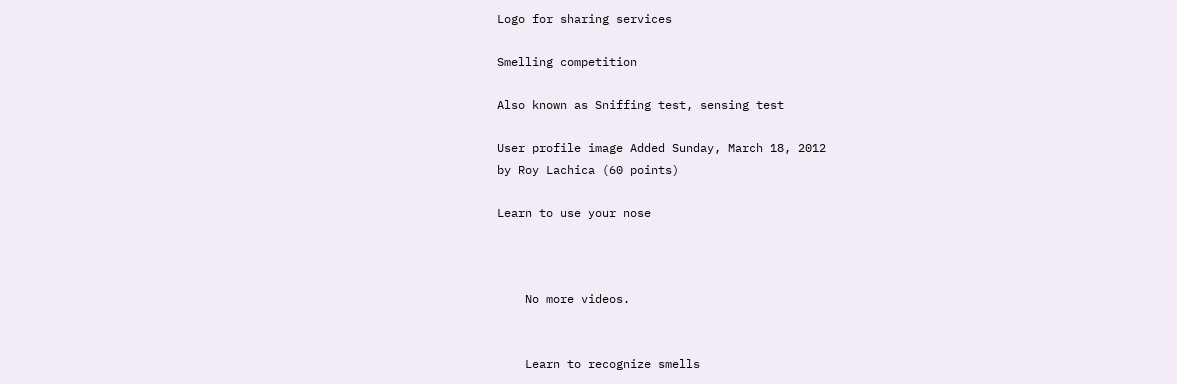Logo for sharing services

Smelling competition

Also known as Sniffing test, sensing test

User profile image Added Sunday, March 18, 2012
by Roy Lachica (60 points)

Learn to use your nose



    No more videos.


    Learn to recognize smells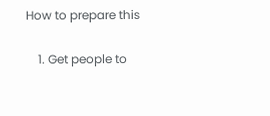How to prepare this

    1. Get people to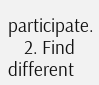participate.
    2. Find different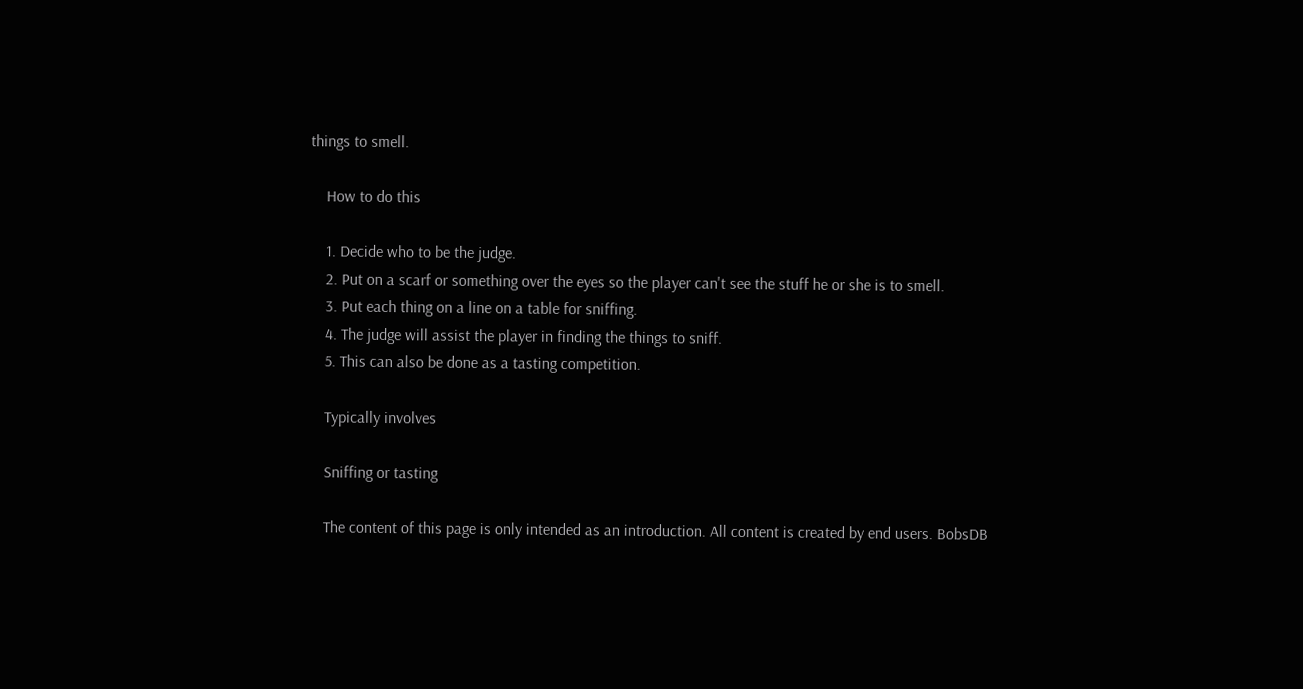things to smell.

    How to do this

    1. Decide who to be the judge.
    2. Put on a scarf or something over the eyes so the player can't see the stuff he or she is to smell.
    3. Put each thing on a line on a table for sniffing.
    4. The judge will assist the player in finding the things to sniff.
    5. This can also be done as a tasting competition.

    Typically involves

    Sniffing or tasting

    The content of this page is only intended as an introduction. All content is created by end users. BobsDB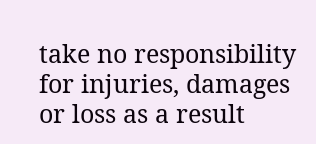take no responsibility for injuries, damages or loss as a result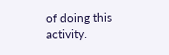of doing this activity.